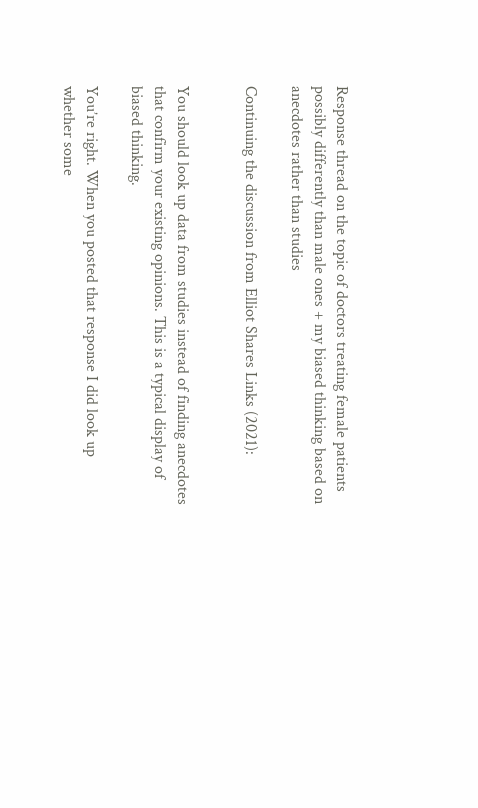Response thread on the topic of doctors treating female patients possibly differently than male ones + my biased thinking based on anecdotes rather than studies

Continuing the discussion from Elliot Shares Links (2021):


You should look up data from studies instead of finding anecdotes that confirm your existing opinions. This is a typical display of biased thinking.

You’re right. When you posted that response I did look up whether some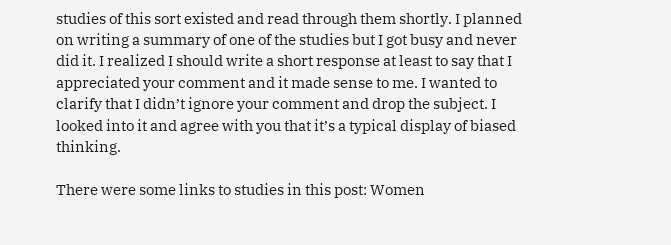studies of this sort existed and read through them shortly. I planned on writing a summary of one of the studies but I got busy and never did it. I realized I should write a short response at least to say that I appreciated your comment and it made sense to me. I wanted to clarify that I didn’t ignore your comment and drop the subject. I looked into it and agree with you that it’s a typical display of biased thinking.

There were some links to studies in this post: Women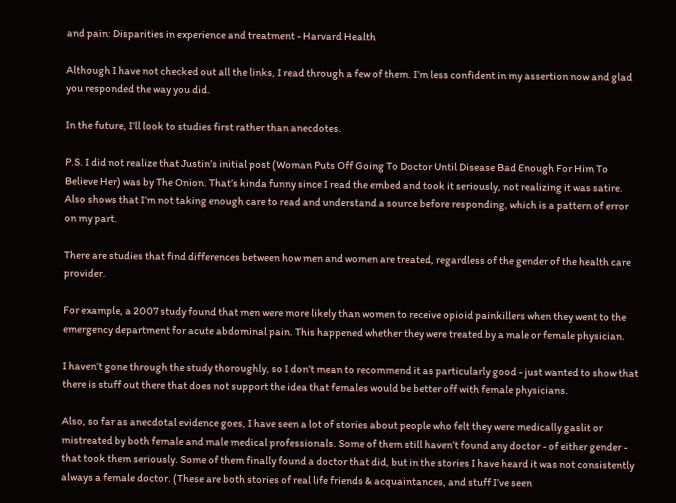and pain: Disparities in experience and treatment - Harvard Health

Although I have not checked out all the links, I read through a few of them. I’m less confident in my assertion now and glad you responded the way you did.

In the future, I’ll look to studies first rather than anecdotes.

P.S. I did not realize that Justin’s initial post (Woman Puts Off Going To Doctor Until Disease Bad Enough For Him To Believe Her) was by The Onion. That’s kinda funny since I read the embed and took it seriously, not realizing it was satire. Also shows that I’m not taking enough care to read and understand a source before responding, which is a pattern of error on my part.

There are studies that find differences between how men and women are treated, regardless of the gender of the health care provider.

For example, a 2007 study found that men were more likely than women to receive opioid painkillers when they went to the emergency department for acute abdominal pain. This happened whether they were treated by a male or female physician.

I haven’t gone through the study thoroughly, so I don’t mean to recommend it as particularly good - just wanted to show that there is stuff out there that does not support the idea that females would be better off with female physicians.

Also, so far as anecdotal evidence goes, I have seen a lot of stories about people who felt they were medically gaslit or mistreated by both female and male medical professionals. Some of them still haven’t found any doctor - of either gender - that took them seriously. Some of them finally found a doctor that did, but in the stories I have heard it was not consistently always a female doctor. (These are both stories of real life friends & acquaintances, and stuff I’ve seen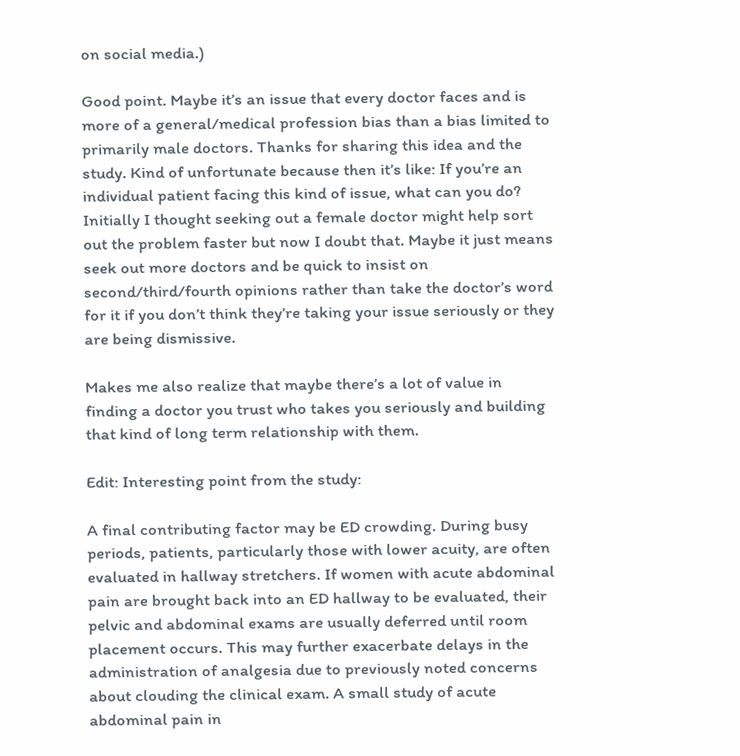on social media.)

Good point. Maybe it’s an issue that every doctor faces and is more of a general/medical profession bias than a bias limited to primarily male doctors. Thanks for sharing this idea and the study. Kind of unfortunate because then it’s like: If you’re an individual patient facing this kind of issue, what can you do? Initially I thought seeking out a female doctor might help sort out the problem faster but now I doubt that. Maybe it just means seek out more doctors and be quick to insist on second/third/fourth opinions rather than take the doctor’s word for it if you don’t think they’re taking your issue seriously or they are being dismissive.

Makes me also realize that maybe there’s a lot of value in finding a doctor you trust who takes you seriously and building that kind of long term relationship with them.

Edit: Interesting point from the study:

A final contributing factor may be ED crowding. During busy periods, patients, particularly those with lower acuity, are often evaluated in hallway stretchers. If women with acute abdominal pain are brought back into an ED hallway to be evaluated, their pelvic and abdominal exams are usually deferred until room placement occurs. This may further exacerbate delays in the administration of analgesia due to previously noted concerns about clouding the clinical exam. A small study of acute abdominal pain in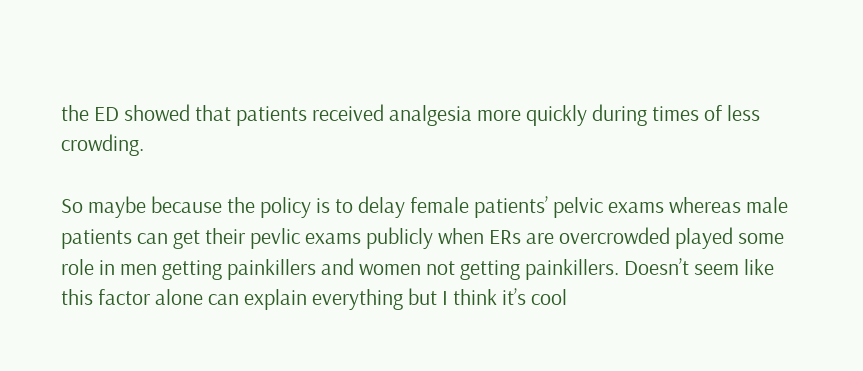the ED showed that patients received analgesia more quickly during times of less crowding.

So maybe because the policy is to delay female patients’ pelvic exams whereas male patients can get their pevlic exams publicly when ERs are overcrowded played some role in men getting painkillers and women not getting painkillers. Doesn’t seem like this factor alone can explain everything but I think it’s cool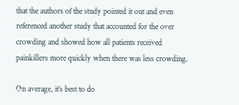that the authors of the study pointed it out and even referenced another study that accounted for the over crowding and showed how all patients received painkillers more quickly when there was less crowding.

On average, it’s best to do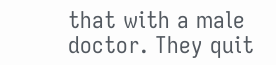that with a male doctor. They quit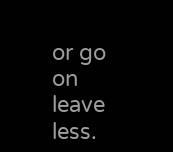or go on leave less.